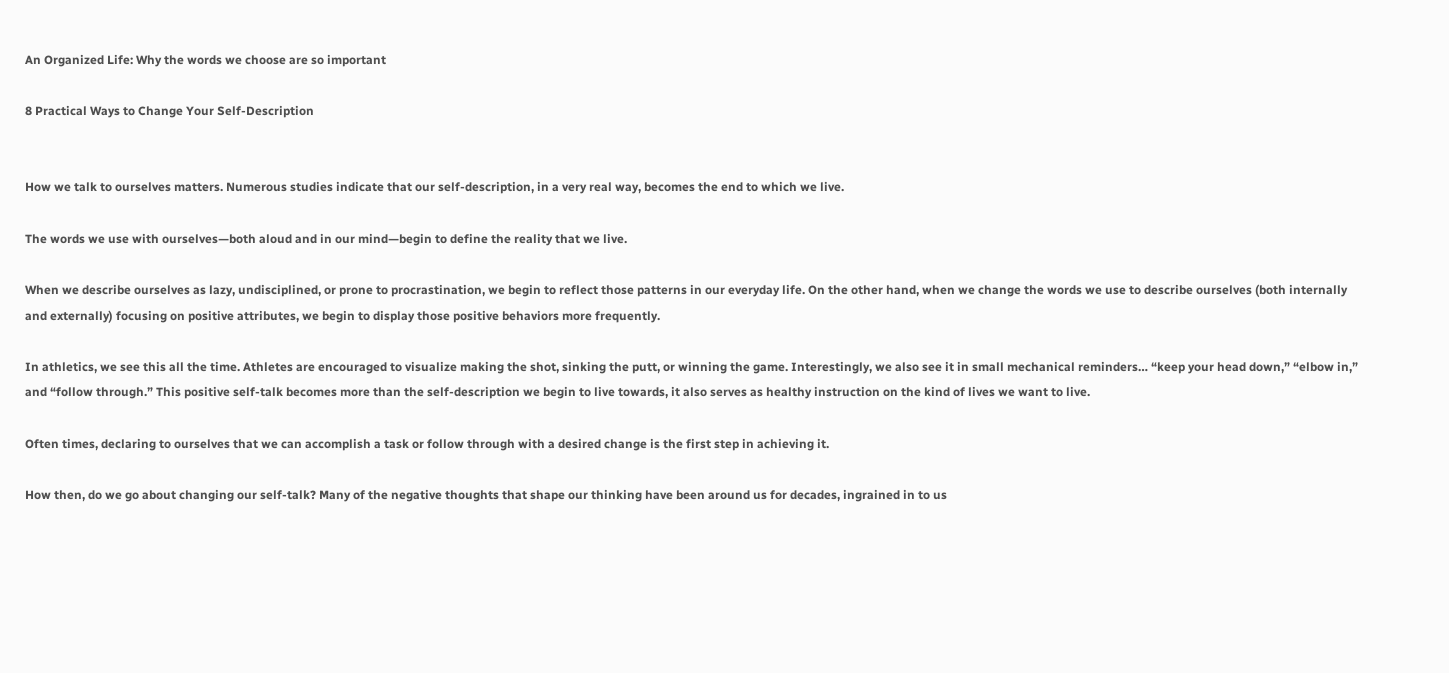An Organized Life: Why the words we choose are so important

8 Practical Ways to Change Your Self-Description


How we talk to ourselves matters. Numerous studies indicate that our self-description, in a very real way, becomes the end to which we live.

The words we use with ourselves—both aloud and in our mind—begin to define the reality that we live.

When we describe ourselves as lazy, undisciplined, or prone to procrastination, we begin to reflect those patterns in our everyday life. On the other hand, when we change the words we use to describe ourselves (both internally and externally) focusing on positive attributes, we begin to display those positive behaviors more frequently.

In athletics, we see this all the time. Athletes are encouraged to visualize making the shot, sinking the putt, or winning the game. Interestingly, we also see it in small mechanical reminders… “keep your head down,” “elbow in,” and “follow through.” This positive self-talk becomes more than the self-description we begin to live towards, it also serves as healthy instruction on the kind of lives we want to live.

Often times, declaring to ourselves that we can accomplish a task or follow through with a desired change is the first step in achieving it.

How then, do we go about changing our self-talk? Many of the negative thoughts that shape our thinking have been around us for decades, ingrained in to us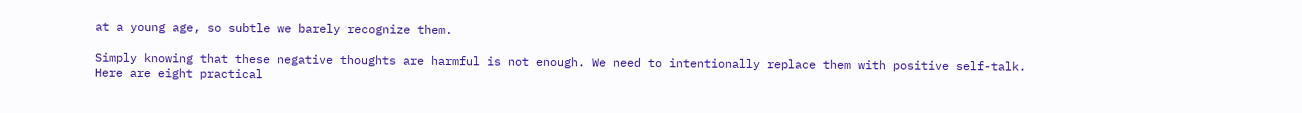at a young age, so subtle we barely recognize them.

Simply knowing that these negative thoughts are harmful is not enough. We need to intentionally replace them with positive self-talk. Here are eight practical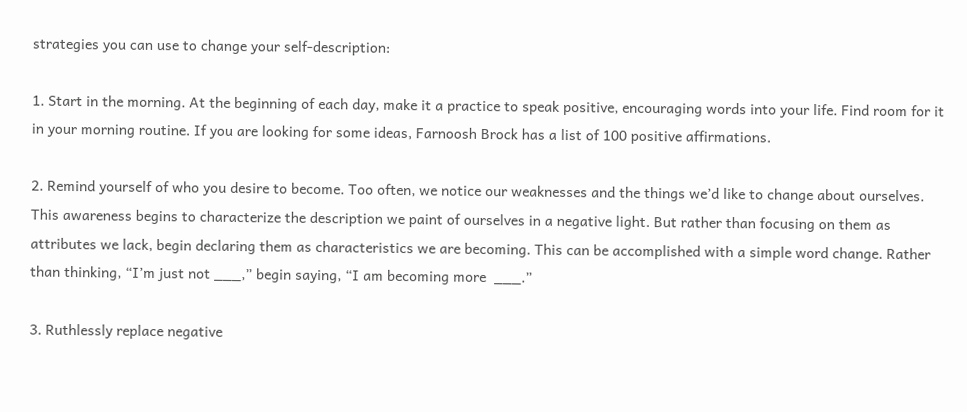strategies you can use to change your self-description:

1. Start in the morning. At the beginning of each day, make it a practice to speak positive, encouraging words into your life. Find room for it in your morning routine. If you are looking for some ideas, Farnoosh Brock has a list of 100 positive affirmations.

2. Remind yourself of who you desire to become. Too often, we notice our weaknesses and the things we’d like to change about ourselves. This awareness begins to characterize the description we paint of ourselves in a negative light. But rather than focusing on them as attributes we lack, begin declaring them as characteristics we are becoming. This can be accomplished with a simple word change. Rather than thinking, “I’m just not ___,” begin saying, “I am becoming more  ___.”

3. Ruthlessly replace negative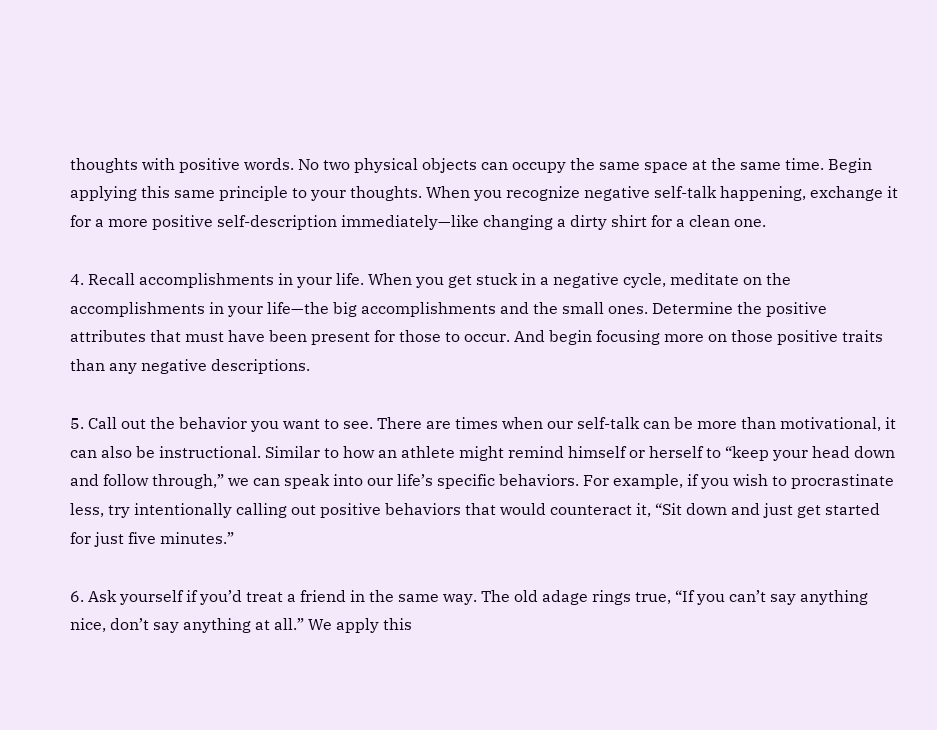thoughts with positive words. No two physical objects can occupy the same space at the same time. Begin applying this same principle to your thoughts. When you recognize negative self-talk happening, exchange it for a more positive self-description immediately—like changing a dirty shirt for a clean one.

4. Recall accomplishments in your life. When you get stuck in a negative cycle, meditate on the accomplishments in your life—the big accomplishments and the small ones. Determine the positive attributes that must have been present for those to occur. And begin focusing more on those positive traits than any negative descriptions.

5. Call out the behavior you want to see. There are times when our self-talk can be more than motivational, it can also be instructional. Similar to how an athlete might remind himself or herself to “keep your head down and follow through,” we can speak into our life’s specific behaviors. For example, if you wish to procrastinate less, try intentionally calling out positive behaviors that would counteract it, “Sit down and just get started for just five minutes.”

6. Ask yourself if you’d treat a friend in the same way. The old adage rings true, “If you can’t say anything nice, don’t say anything at all.” We apply this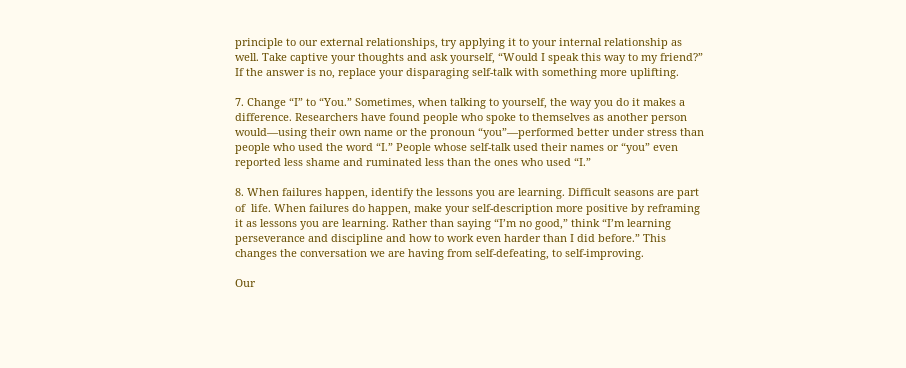principle to our external relationships, try applying it to your internal relationship as well. Take captive your thoughts and ask yourself, “Would I speak this way to my friend?” If the answer is no, replace your disparaging self-talk with something more uplifting.

7. Change “I” to “You.” Sometimes, when talking to yourself, the way you do it makes a difference. Researchers have found people who spoke to themselves as another person would—using their own name or the pronoun “you”—performed better under stress than people who used the word “I.” People whose self-talk used their names or “you” even reported less shame and ruminated less than the ones who used “I.”

8. When failures happen, identify the lessons you are learning. Difficult seasons are part of  life. When failures do happen, make your self-description more positive by reframing it as lessons you are learning. Rather than saying “I’m no good,” think “I’m learning perseverance and discipline and how to work even harder than I did before.” This changes the conversation we are having from self-defeating, to self-improving.

Our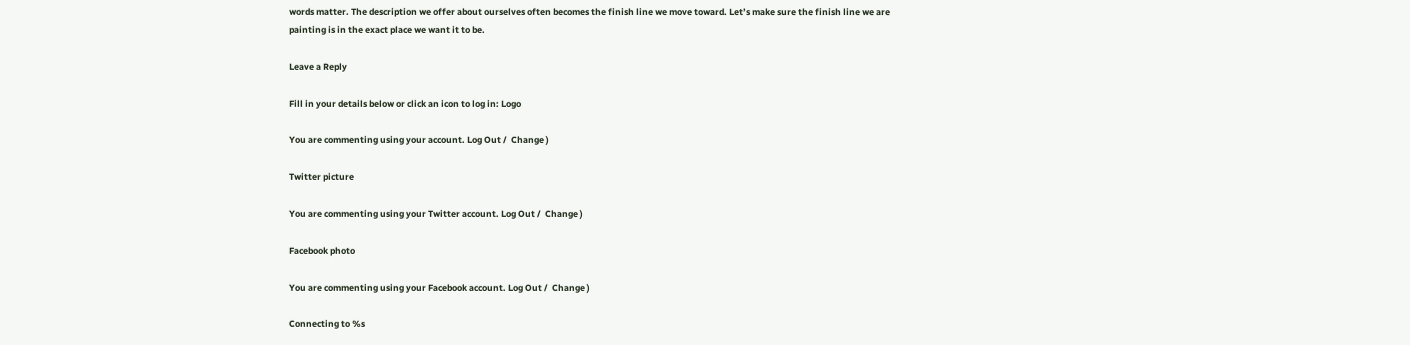words matter. The description we offer about ourselves often becomes the finish line we move toward. Let’s make sure the finish line we are painting is in the exact place we want it to be.

Leave a Reply

Fill in your details below or click an icon to log in: Logo

You are commenting using your account. Log Out /  Change )

Twitter picture

You are commenting using your Twitter account. Log Out /  Change )

Facebook photo

You are commenting using your Facebook account. Log Out /  Change )

Connecting to %s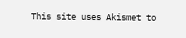This site uses Akismet to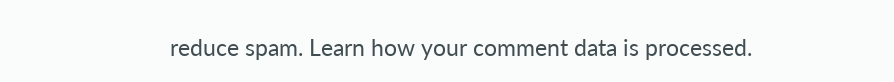reduce spam. Learn how your comment data is processed.